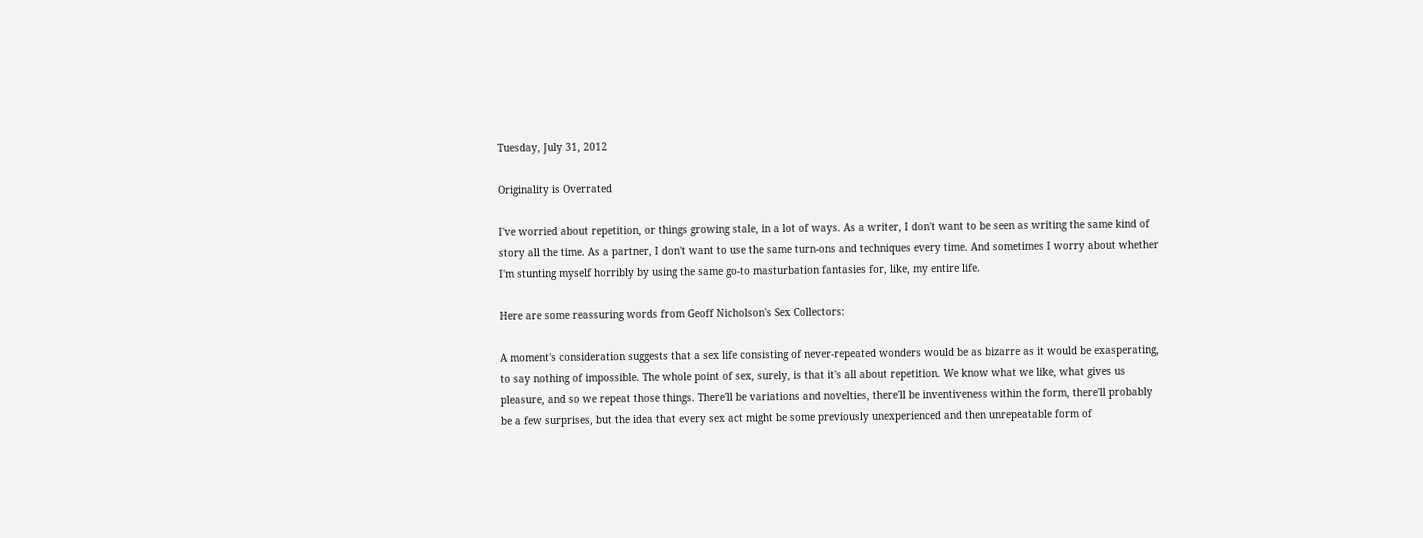Tuesday, July 31, 2012

Originality is Overrated

I've worried about repetition, or things growing stale, in a lot of ways. As a writer, I don't want to be seen as writing the same kind of story all the time. As a partner, I don't want to use the same turn-ons and techniques every time. And sometimes I worry about whether I'm stunting myself horribly by using the same go-to masturbation fantasies for, like, my entire life.

Here are some reassuring words from Geoff Nicholson's Sex Collectors:

A moment's consideration suggests that a sex life consisting of never-repeated wonders would be as bizarre as it would be exasperating, to say nothing of impossible. The whole point of sex, surely, is that it's all about repetition. We know what we like, what gives us pleasure, and so we repeat those things. There'll be variations and novelties, there'll be inventiveness within the form, there'll probably be a few surprises, but the idea that every sex act might be some previously unexperienced and then unrepeatable form of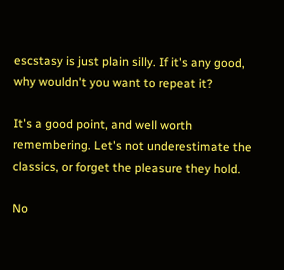escstasy is just plain silly. If it's any good, why wouldn't you want to repeat it?

It's a good point, and well worth remembering. Let's not underestimate the classics, or forget the pleasure they hold.

No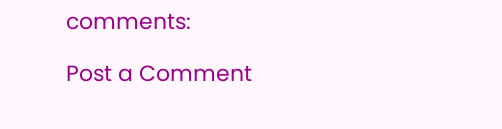comments:

Post a Comment